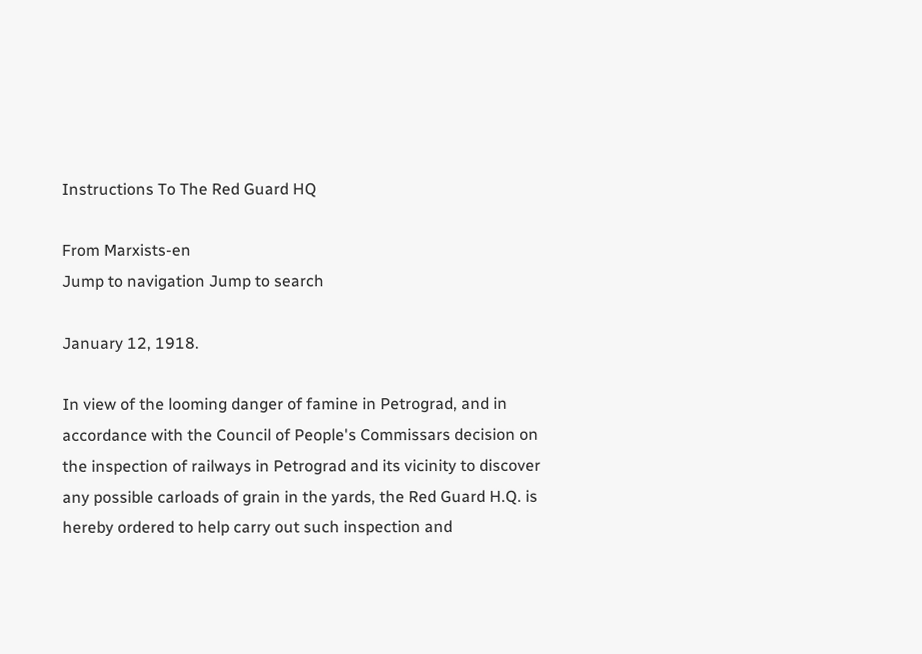Instructions To The Red Guard HQ

From Marxists-en
Jump to navigation Jump to search

January 12, 1918.

In view of the looming danger of famine in Petrograd, and in accordance with the Council of People's Commissars decision on the inspection of railways in Petrograd and its vicinity to discover any possible carloads of grain in the yards, the Red Guard H.Q. is hereby ordered to help carry out such inspection and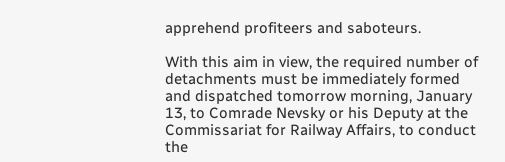apprehend profiteers and saboteurs.

With this aim in view, the required number of detachments must be immediately formed and dispatched tomorrow morning, January 13, to Comrade Nevsky or his Deputy at the Commissariat for Railway Affairs, to conduct the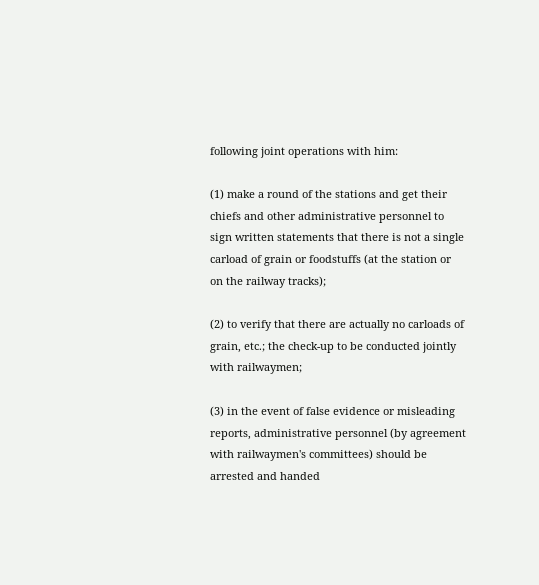following joint operations with him:

(1) make a round of the stations and get their chiefs and other administrative personnel to sign written statements that there is not a single carload of grain or foodstuffs (at the station or on the railway tracks);

(2) to verify that there are actually no carloads of grain, etc.; the check-up to be conducted jointly with railwaymen;

(3) in the event of false evidence or misleading reports, administrative personnel (by agreement with railwaymen's committees) should be arrested and handed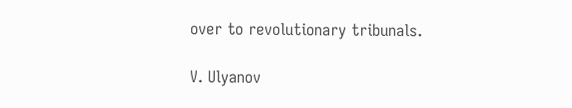over to revolutionary tribunals.

V. Ulyanov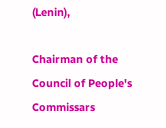(Lenin),

Chairman of the Council of People's Commissars